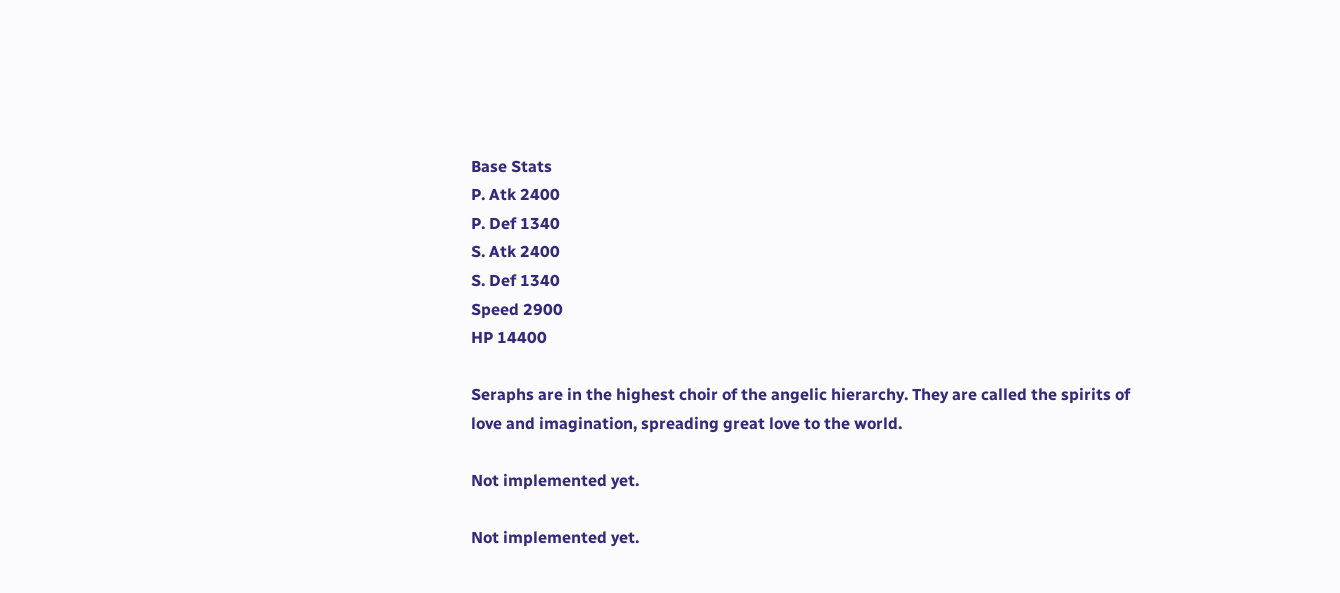Base Stats
P. Atk 2400
P. Def 1340
S. Atk 2400
S. Def 1340
Speed 2900
HP 14400

Seraphs are in the highest choir of the angelic hierarchy. They are called the spirits of love and imagination, spreading great love to the world.

Not implemented yet.

Not implemented yet.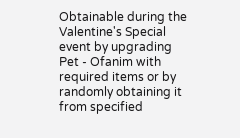Obtainable during the Valentine's Special event by upgrading Pet - Ofanim with required items or by randomly obtaining it from specified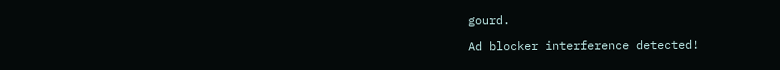gourd.

Ad blocker interference detected!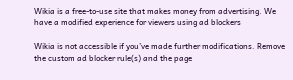Wikia is a free-to-use site that makes money from advertising. We have a modified experience for viewers using ad blockers

Wikia is not accessible if you’ve made further modifications. Remove the custom ad blocker rule(s) and the page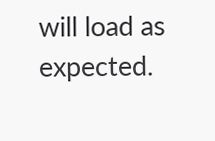will load as expected.